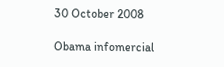30 October 2008

Obama infomercial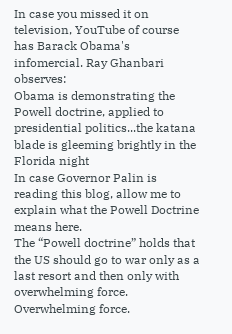In case you missed it on television, YouTube of course has Barack Obama's infomercial. Ray Ghanbari observes:
Obama is demonstrating the Powell doctrine, applied to presidential politics...the katana blade is gleeming brightly in the Florida night
In case Governor Palin is reading this blog, allow me to explain what the Powell Doctrine means here.
The “Powell doctrine” holds that the US should go to war only as a last resort and then only with overwhelming force.
Overwhelming force.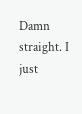Damn straight. I just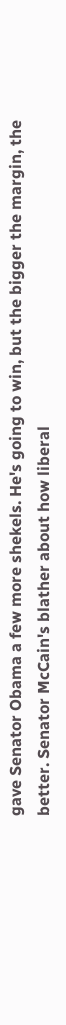gave Senator Obama a few more shekels. He's going to win, but the bigger the margin, the better. Senator McCain's blather about how liberal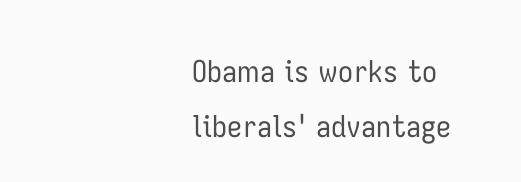Obama is works to liberals' advantage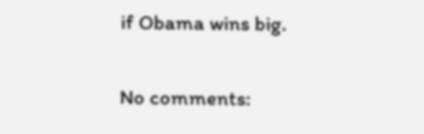if Obama wins big.

No comments: